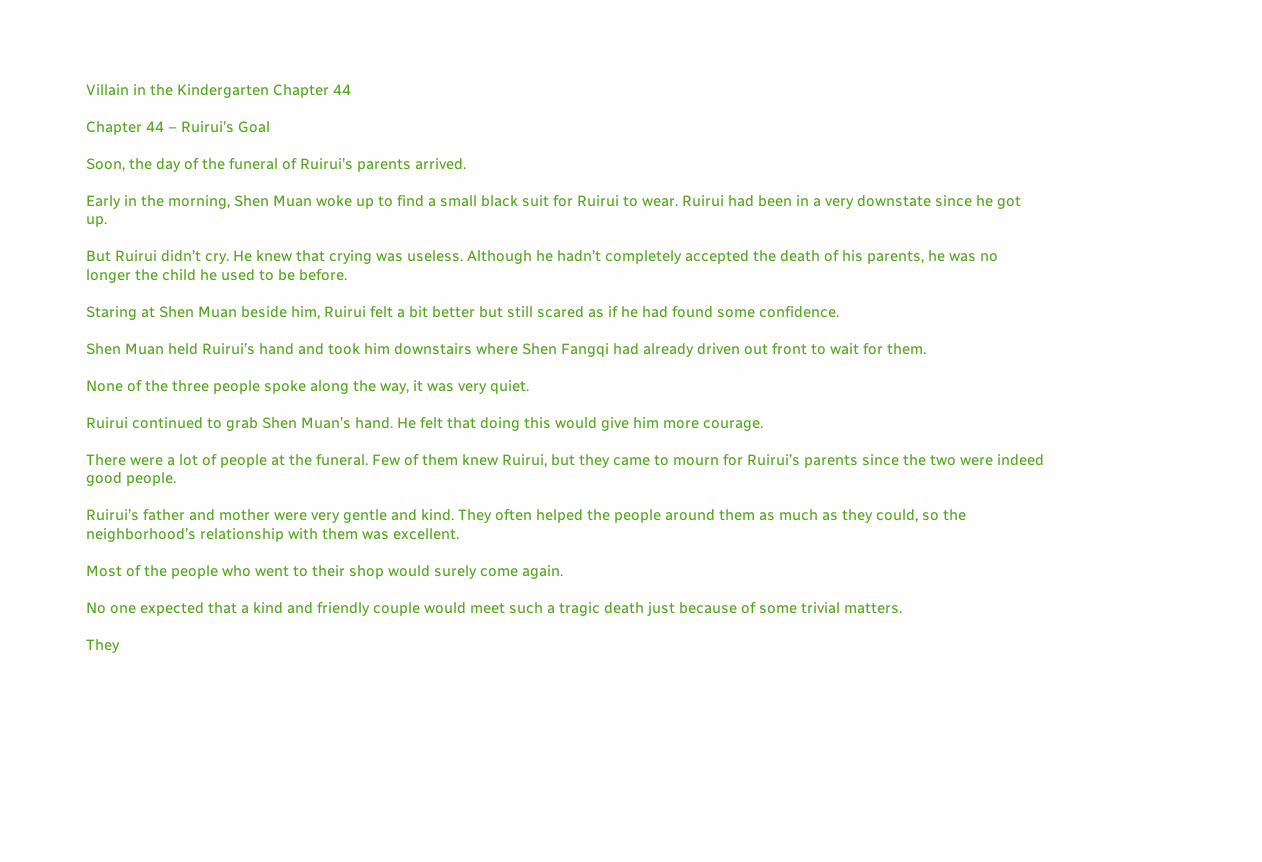Villain in the Kindergarten Chapter 44

Chapter 44 – Ruirui’s Goal

Soon, the day of the funeral of Ruirui’s parents arrived.

Early in the morning, Shen Muan woke up to find a small black suit for Ruirui to wear. Ruirui had been in a very downstate since he got up.

But Ruirui didn’t cry. He knew that crying was useless. Although he hadn’t completely accepted the death of his parents, he was no longer the child he used to be before.

Staring at Shen Muan beside him, Ruirui felt a bit better but still scared as if he had found some confidence.

Shen Muan held Ruirui’s hand and took him downstairs where Shen Fangqi had already driven out front to wait for them.

None of the three people spoke along the way, it was very quiet.

Ruirui continued to grab Shen Muan’s hand. He felt that doing this would give him more courage.

There were a lot of people at the funeral. Few of them knew Ruirui, but they came to mourn for Ruirui’s parents since the two were indeed good people.

Ruirui’s father and mother were very gentle and kind. They often helped the people around them as much as they could, so the neighborhood’s relationship with them was excellent.

Most of the people who went to their shop would surely come again.

No one expected that a kind and friendly couple would meet such a tragic death just because of some trivial matters.

They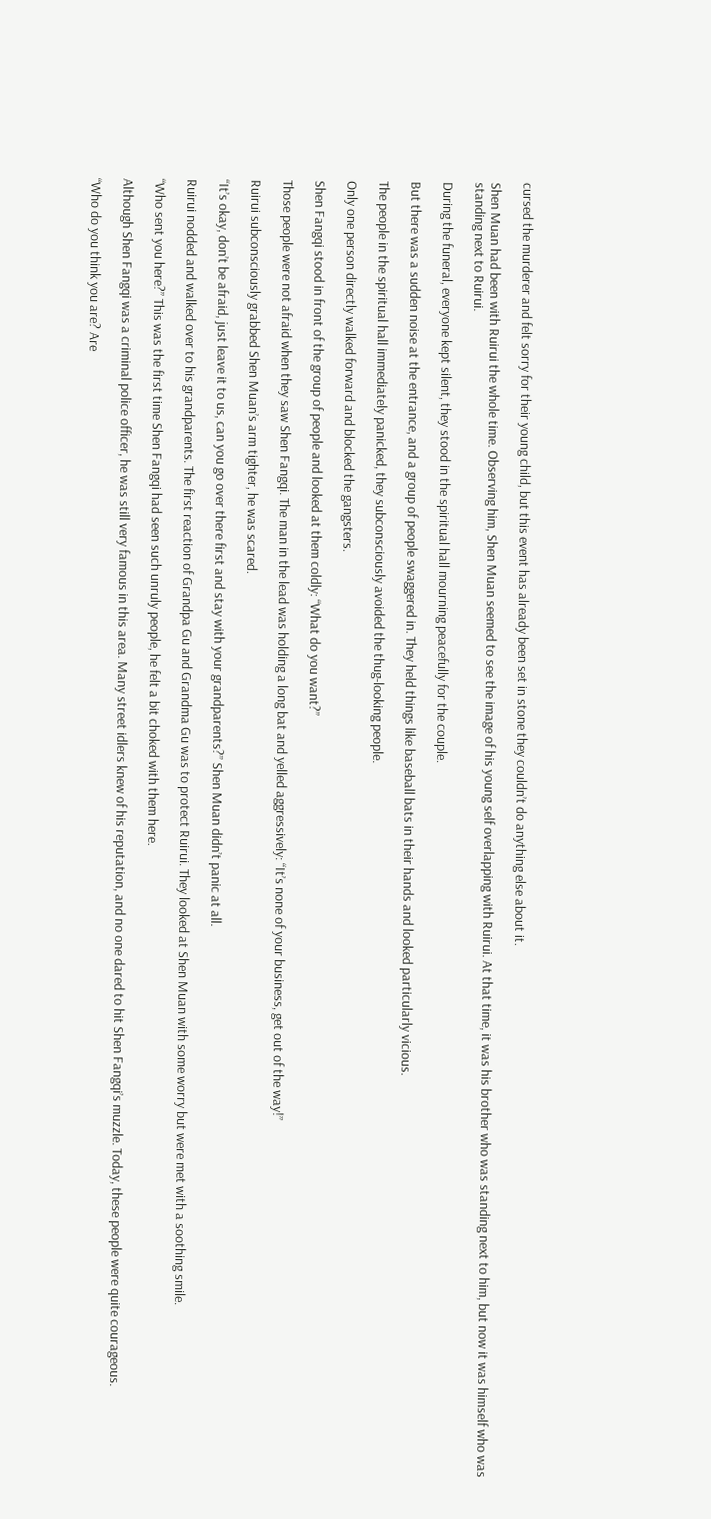cursed the murderer and felt sorry for their young child, but this event has already been set in stone they couldn’t do anything else about it.

Shen Muan had been with Ruirui the whole time. Observing him, Shen Muan seemed to see the image of his young self overlapping with Ruirui. At that time, it was his brother who was standing next to him, but now it was himself who was standing next to Ruirui.

During the funeral, everyone kept silent, they stood in the spiritual hall mourning peacefully for the couple.

But there was a sudden noise at the entrance, and a group of people swaggered in. They held things like baseball bats in their hands and looked particularly vicious.

The people in the spiritual hall immediately panicked, they subconsciously avoided the thug-looking people.

Only one person directly walked forward and blocked the gangsters.

Shen Fangqi stood in front of the group of people and looked at them coldly: “What do you want?”

Those people were not afraid when they saw Shen Fangqi. The man in the lead was holding a long bat and yelled aggressively: “It’s none of your business, get out of the way!”

Ruirui subconsciously grabbed Shen Muan’s arm tighter, he was scared.

“It’s okay, don’t be afraid, just leave it to us, can you go over there first and stay with your grandparents?” Shen Muan didn’t panic at all.

Ruirui nodded and walked over to his grandparents. The first reaction of Grandpa Gu and Grandma Gu was to protect Ruirui. They looked at Shen Muan with some worry but were met with a soothing smile.

“Who sent you here?” This was the first time Shen Fangqi had seen such unruly people, he felt a bit choked with them here.

Although Shen Fangqi was a criminal police officer, he was still very famous in this area. Many street idlers knew of his reputation, and no one dared to hit Shen Fangqi’s muzzle. Today, these people were quite courageous.

“Who do you think you are? Are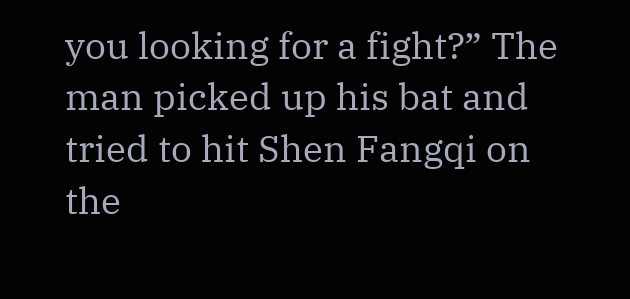you looking for a fight?” The man picked up his bat and tried to hit Shen Fangqi on the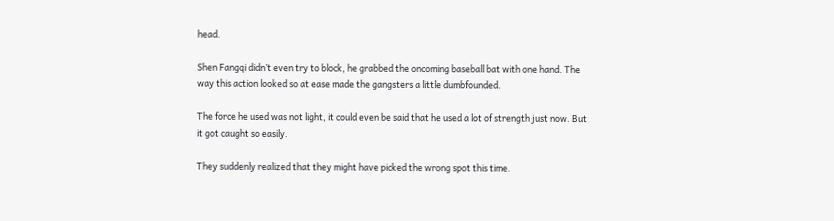head.

Shen Fangqi didn’t even try to block, he grabbed the oncoming baseball bat with one hand. The way this action looked so at ease made the gangsters a little dumbfounded.

The force he used was not light, it could even be said that he used a lot of strength just now. But it got caught so easily.

They suddenly realized that they might have picked the wrong spot this time.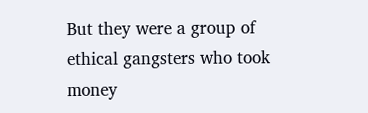But they were a group of ethical gangsters who took money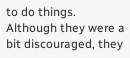to do things. Although they were a bit discouraged, they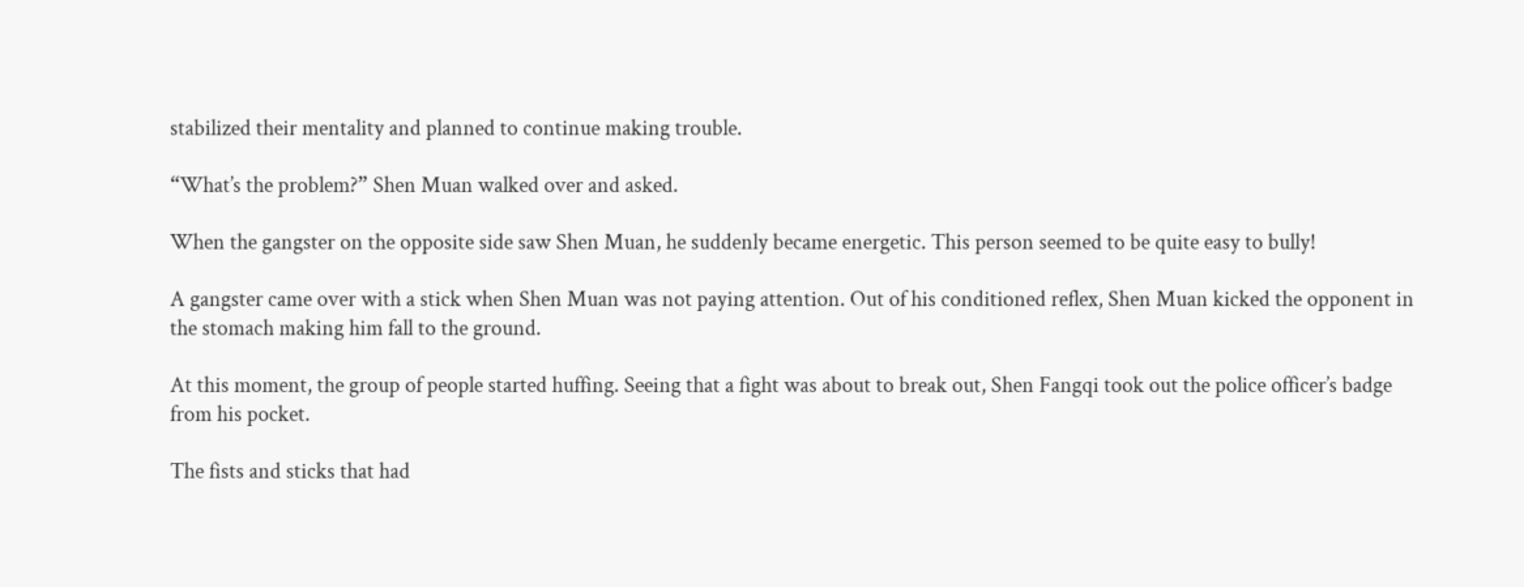stabilized their mentality and planned to continue making trouble.

“What’s the problem?” Shen Muan walked over and asked.

When the gangster on the opposite side saw Shen Muan, he suddenly became energetic. This person seemed to be quite easy to bully!

A gangster came over with a stick when Shen Muan was not paying attention. Out of his conditioned reflex, Shen Muan kicked the opponent in the stomach making him fall to the ground.

At this moment, the group of people started huffing. Seeing that a fight was about to break out, Shen Fangqi took out the police officer’s badge from his pocket.

The fists and sticks that had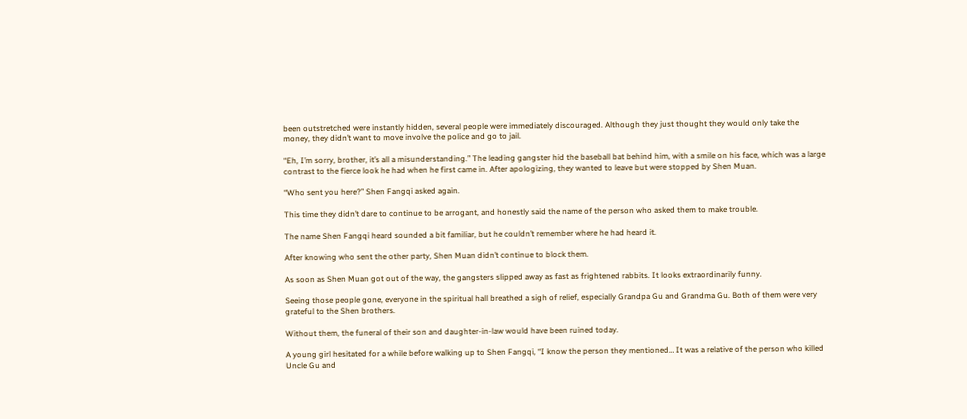been outstretched were instantly hidden, several people were immediately discouraged. Although they just thought they would only take the money, they didn’t want to move involve the police and go to jail.

“Eh, I’m sorry, brother, it’s all a misunderstanding.” The leading gangster hid the baseball bat behind him, with a smile on his face, which was a large contrast to the fierce look he had when he first came in. After apologizing, they wanted to leave but were stopped by Shen Muan.

“Who sent you here?” Shen Fangqi asked again.

This time they didn’t dare to continue to be arrogant, and honestly said the name of the person who asked them to make trouble.

The name Shen Fangqi heard sounded a bit familiar, but he couldn’t remember where he had heard it.

After knowing who sent the other party, Shen Muan didn’t continue to block them.

As soon as Shen Muan got out of the way, the gangsters slipped away as fast as frightened rabbits. It looks extraordinarily funny.

Seeing those people gone, everyone in the spiritual hall breathed a sigh of relief, especially Grandpa Gu and Grandma Gu. Both of them were very grateful to the Shen brothers.

Without them, the funeral of their son and daughter-in-law would have been ruined today.

A young girl hesitated for a while before walking up to Shen Fangqi, “I know the person they mentioned… It was a relative of the person who killed Uncle Gu and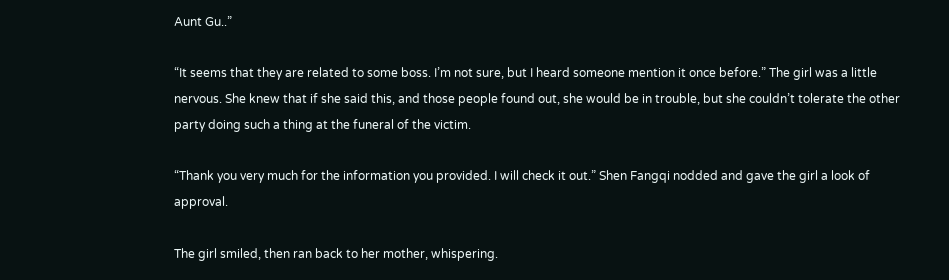Aunt Gu..”

“It seems that they are related to some boss. I’m not sure, but I heard someone mention it once before.” The girl was a little nervous. She knew that if she said this, and those people found out, she would be in trouble, but she couldn’t tolerate the other party doing such a thing at the funeral of the victim.

“Thank you very much for the information you provided. I will check it out.” Shen Fangqi nodded and gave the girl a look of approval.

The girl smiled, then ran back to her mother, whispering.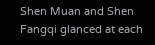Shen Muan and Shen Fangqi glanced at each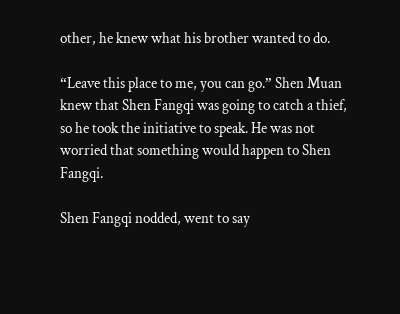other, he knew what his brother wanted to do.

“Leave this place to me, you can go.” Shen Muan knew that Shen Fangqi was going to catch a thief, so he took the initiative to speak. He was not worried that something would happen to Shen Fangqi.

Shen Fangqi nodded, went to say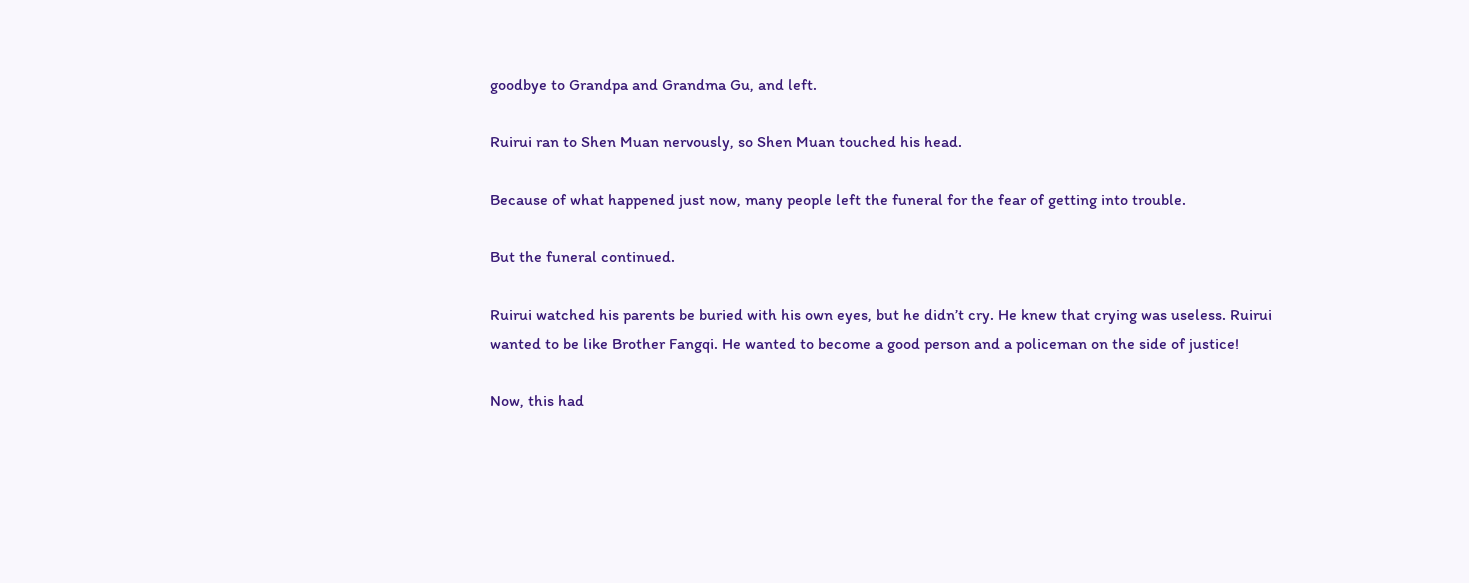goodbye to Grandpa and Grandma Gu, and left.

Ruirui ran to Shen Muan nervously, so Shen Muan touched his head.

Because of what happened just now, many people left the funeral for the fear of getting into trouble.

But the funeral continued.

Ruirui watched his parents be buried with his own eyes, but he didn’t cry. He knew that crying was useless. Ruirui wanted to be like Brother Fangqi. He wanted to become a good person and a policeman on the side of justice!

Now, this had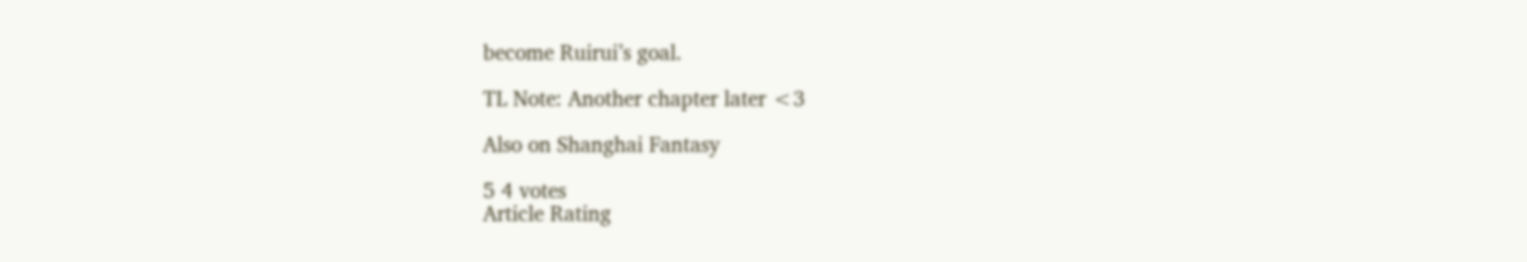become Ruirui’s goal.

TL Note: Another chapter later <3

Also on Shanghai Fantasy

5 4 votes
Article Rating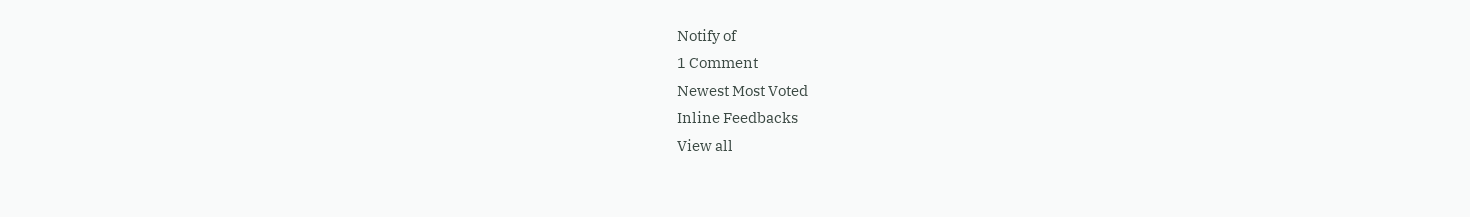Notify of
1 Comment
Newest Most Voted
Inline Feedbacks
View all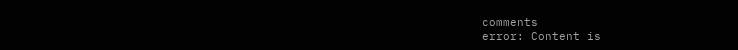comments
error: Content is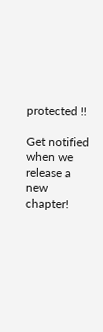protected !!

Get notified when we release a new chapter!